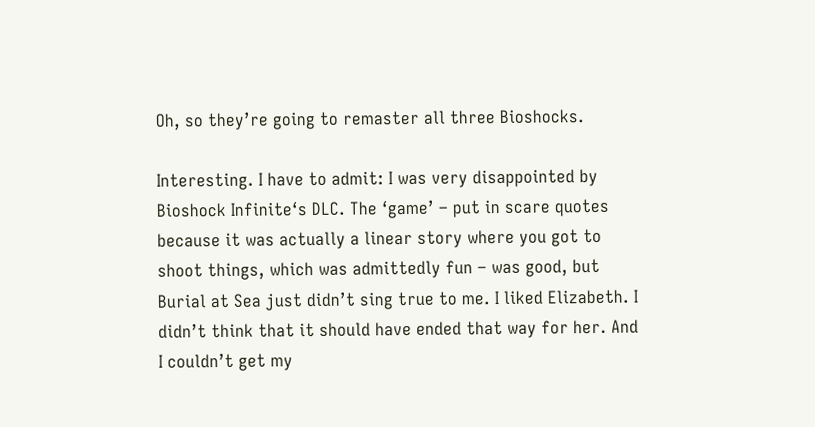Oh, so they’re going to remaster all three Bioshocks.

Interesting. I have to admit: I was very disappointed by Bioshock Infinite‘s DLC. The ‘game’ – put in scare quotes because it was actually a linear story where you got to shoot things, which was admittedly fun – was good, but Burial at Sea just didn’t sing true to me. I liked Elizabeth. I didn’t think that it should have ended that way for her. And I couldn’t get my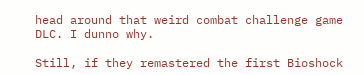head around that weird combat challenge game DLC. I dunno why.

Still, if they remastered the first Bioshock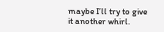maybe I’ll try to give it another whirl.